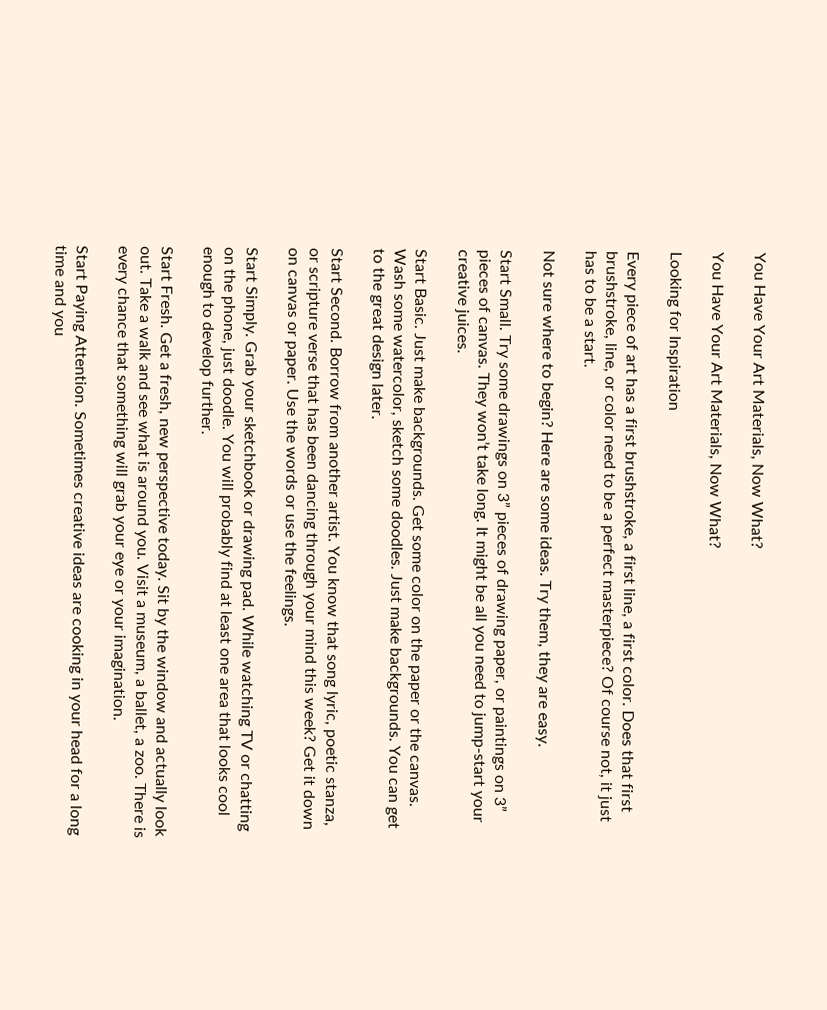You Have Your Art Materials, Now What?

You Have Your Art Materials, Now What?

Looking for Inspiration

Every piece of art has a first brushstroke, a first line, a first color. Does that first brushstroke, line, or color need to be a perfect masterpiece? Of course not, it just has to be a start.

Not sure where to begin? Here are some ideas. Try them, they are easy.

Start Small. Try some drawings on 3” pieces of drawing paper, or paintings on 3” pieces of canvas. They won’t take long. It might be all you need to jump-start your creative juices.

Start Basic. Just make backgrounds. Get some color on the paper or the canvas. Wash some watercolor, sketch some doodles. Just make backgrounds. You can get to the great design later.

Start Second. Borrow from another artist. You know that song lyric, poetic stanza, or scripture verse that has been dancing through your mind this week? Get it down on canvas or paper. Use the words or use the feelings.

Start Simply. Grab your sketchbook or drawing pad. While watching TV or chatting on the phone, just doodle. You will probably find at least one area that looks cool enough to develop further.

Start Fresh. Get a fresh, new perspective today. Sit by the window and actually look out. Take a walk and see what is around you. Visit a museum, a ballet, a zoo. There is every chance that something will grab your eye or your imagination.

Start Paying Attention. Sometimes creative ideas are cooking in your head for a long time and you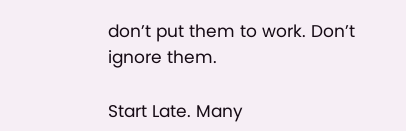don’t put them to work. Don’t ignore them.

Start Late. Many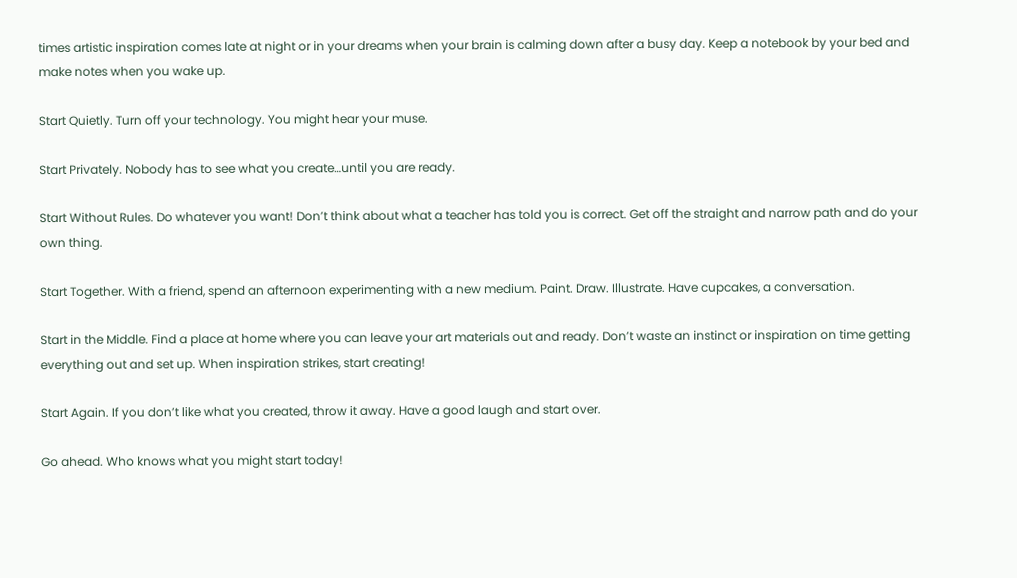times artistic inspiration comes late at night or in your dreams when your brain is calming down after a busy day. Keep a notebook by your bed and make notes when you wake up.

Start Quietly. Turn off your technology. You might hear your muse.

Start Privately. Nobody has to see what you create…until you are ready.

Start Without Rules. Do whatever you want! Don’t think about what a teacher has told you is correct. Get off the straight and narrow path and do your own thing.

Start Together. With a friend, spend an afternoon experimenting with a new medium. Paint. Draw. Illustrate. Have cupcakes, a conversation.

Start in the Middle. Find a place at home where you can leave your art materials out and ready. Don’t waste an instinct or inspiration on time getting everything out and set up. When inspiration strikes, start creating!

Start Again. If you don’t like what you created, throw it away. Have a good laugh and start over.

Go ahead. Who knows what you might start today!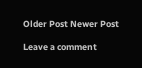Older Post Newer Post

Leave a comment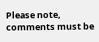Please note, comments must be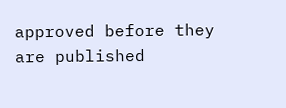approved before they are published